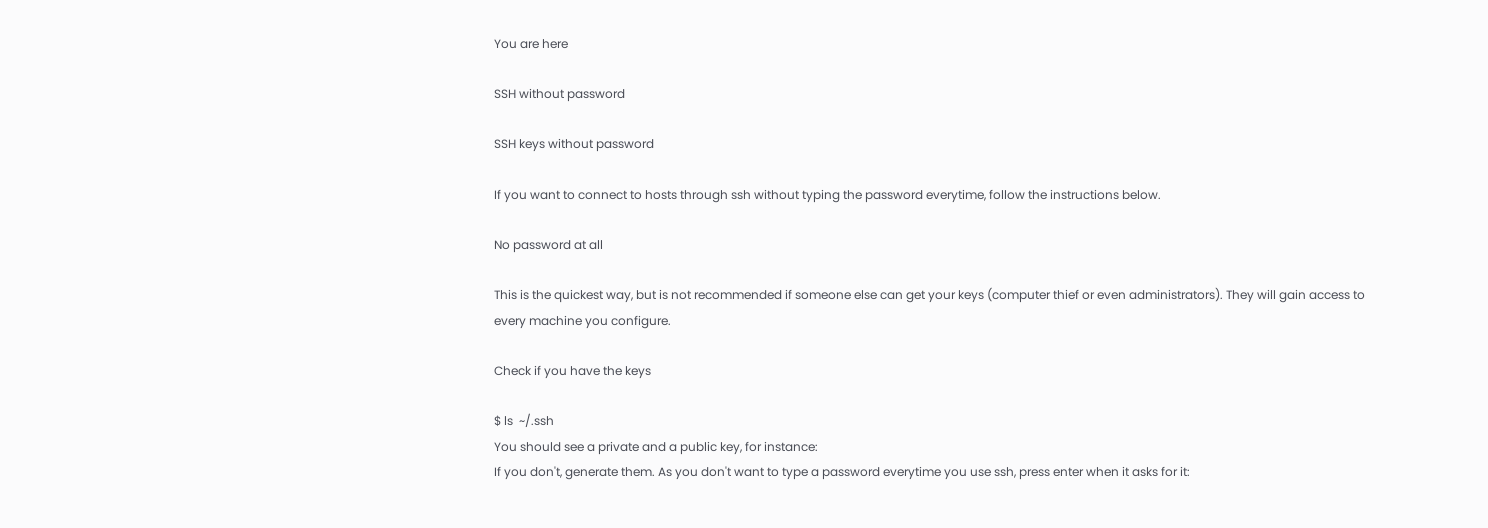You are here

SSH without password

SSH keys without password

If you want to connect to hosts through ssh without typing the password everytime, follow the instructions below.

No password at all

This is the quickest way, but is not recommended if someone else can get your keys (computer thief or even administrators). They will gain access to every machine you configure.

Check if you have the keys

$ ls  ~/.ssh
You should see a private and a public key, for instance:
If you don't, generate them. As you don't want to type a password everytime you use ssh, press enter when it asks for it: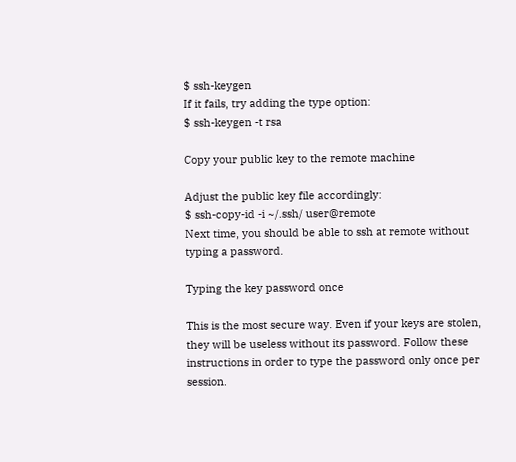$ ssh-keygen
If it fails, try adding the type option:
$ ssh-keygen -t rsa

Copy your public key to the remote machine

Adjust the public key file accordingly:
$ ssh-copy-id -i ~/.ssh/ user@remote
Next time, you should be able to ssh at remote without typing a password.

Typing the key password once

This is the most secure way. Even if your keys are stolen, they will be useless without its password. Follow these instructions in order to type the password only once per session.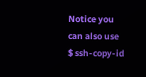Notice you can also use
$ ssh-copy-id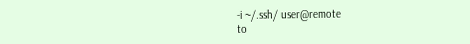-i ~/.ssh/ user@remote
to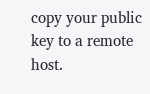copy your public key to a remote host.